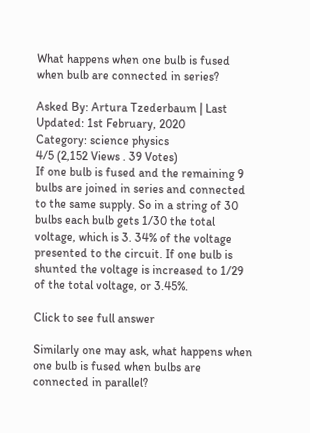What happens when one bulb is fused when bulb are connected in series?

Asked By: Artura Tzederbaum | Last Updated: 1st February, 2020
Category: science physics
4/5 (2,152 Views . 39 Votes)
If one bulb is fused and the remaining 9 bulbs are joined in series and connected to the same supply. So in a string of 30 bulbs each bulb gets 1/30 the total voltage, which is 3. 34% of the voltage presented to the circuit. If one bulb is shunted the voltage is increased to 1/29 of the total voltage, or 3.45%.

Click to see full answer

Similarly one may ask, what happens when one bulb is fused when bulbs are connected in parallel?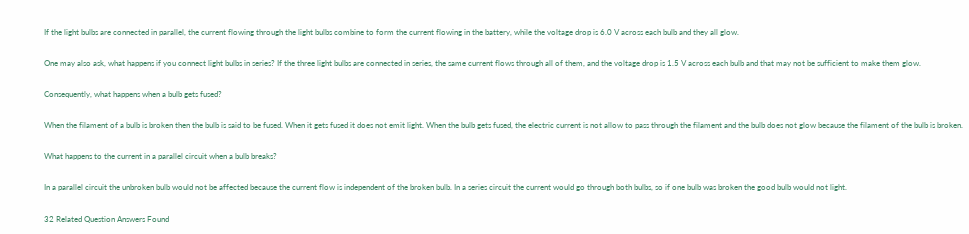If the light bulbs are connected in parallel, the current flowing through the light bulbs combine to form the current flowing in the battery, while the voltage drop is 6.0 V across each bulb and they all glow.

One may also ask, what happens if you connect light bulbs in series? If the three light bulbs are connected in series, the same current flows through all of them, and the voltage drop is 1.5 V across each bulb and that may not be sufficient to make them glow.

Consequently, what happens when a bulb gets fused?

When the filament of a bulb is broken then the bulb is said to be fused. When it gets fused it does not emit light. When the bulb gets fused, the electric current is not allow to pass through the filament and the bulb does not glow because the filament of the bulb is broken.

What happens to the current in a parallel circuit when a bulb breaks?

In a parallel circuit the unbroken bulb would not be affected because the current flow is independent of the broken bulb. In a series circuit the current would go through both bulbs, so if one bulb was broken the good bulb would not light.

32 Related Question Answers Found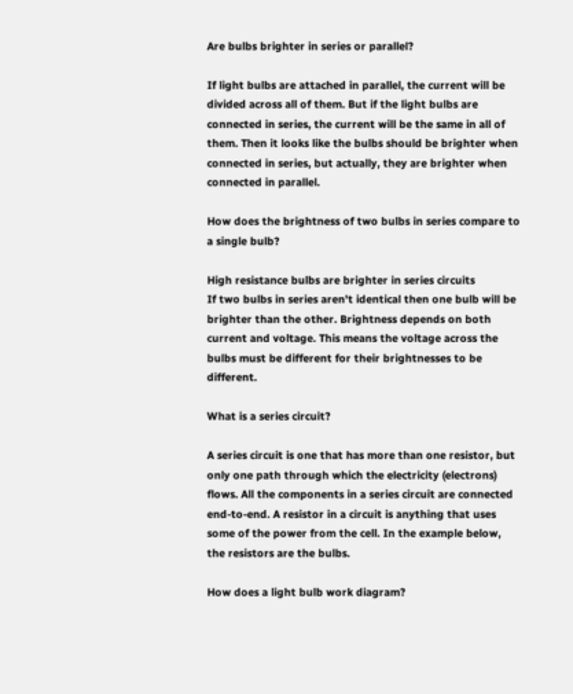Are bulbs brighter in series or parallel?

If light bulbs are attached in parallel, the current will be divided across all of them. But if the light bulbs are connected in series, the current will be the same in all of them. Then it looks like the bulbs should be brighter when connected in series, but actually, they are brighter when connected in parallel.

How does the brightness of two bulbs in series compare to a single bulb?

High resistance bulbs are brighter in series circuits
If two bulbs in series aren't identical then one bulb will be brighter than the other. Brightness depends on both current and voltage. This means the voltage across the bulbs must be different for their brightnesses to be different.

What is a series circuit?

A series circuit is one that has more than one resistor, but only one path through which the electricity (electrons) flows. All the components in a series circuit are connected end-to-end. A resistor in a circuit is anything that uses some of the power from the cell. In the example below, the resistors are the bulbs.

How does a light bulb work diagram?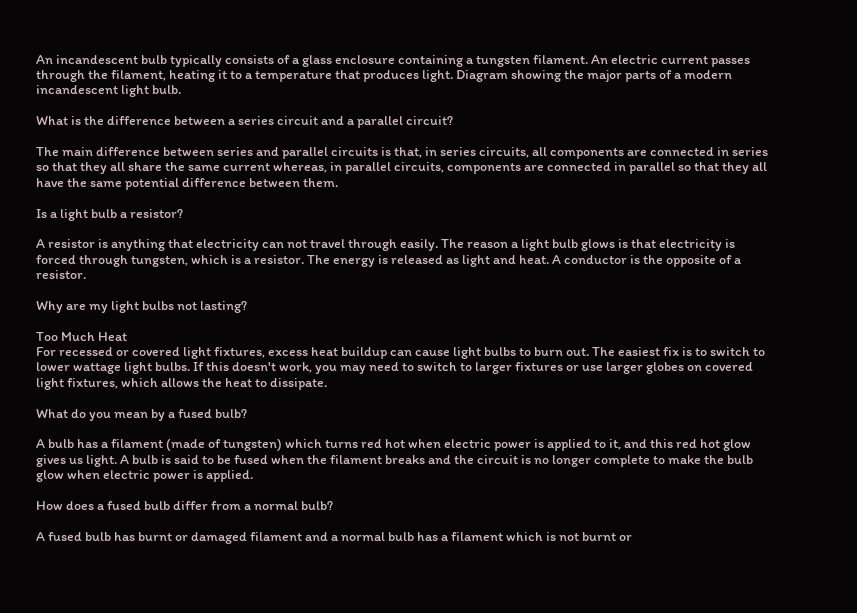An incandescent bulb typically consists of a glass enclosure containing a tungsten filament. An electric current passes through the filament, heating it to a temperature that produces light. Diagram showing the major parts of a modern incandescent light bulb.

What is the difference between a series circuit and a parallel circuit?

The main difference between series and parallel circuits is that, in series circuits, all components are connected in series so that they all share the same current whereas, in parallel circuits, components are connected in parallel so that they all have the same potential difference between them.

Is a light bulb a resistor?

A resistor is anything that electricity can not travel through easily. The reason a light bulb glows is that electricity is forced through tungsten, which is a resistor. The energy is released as light and heat. A conductor is the opposite of a resistor.

Why are my light bulbs not lasting?

Too Much Heat
For recessed or covered light fixtures, excess heat buildup can cause light bulbs to burn out. The easiest fix is to switch to lower wattage light bulbs. If this doesn't work, you may need to switch to larger fixtures or use larger globes on covered light fixtures, which allows the heat to dissipate.

What do you mean by a fused bulb?

A bulb has a filament (made of tungsten) which turns red hot when electric power is applied to it, and this red hot glow gives us light. A bulb is said to be fused when the filament breaks and the circuit is no longer complete to make the bulb glow when electric power is applied.

How does a fused bulb differ from a normal bulb?

A fused bulb has burnt or damaged filament and a normal bulb has a filament which is not burnt or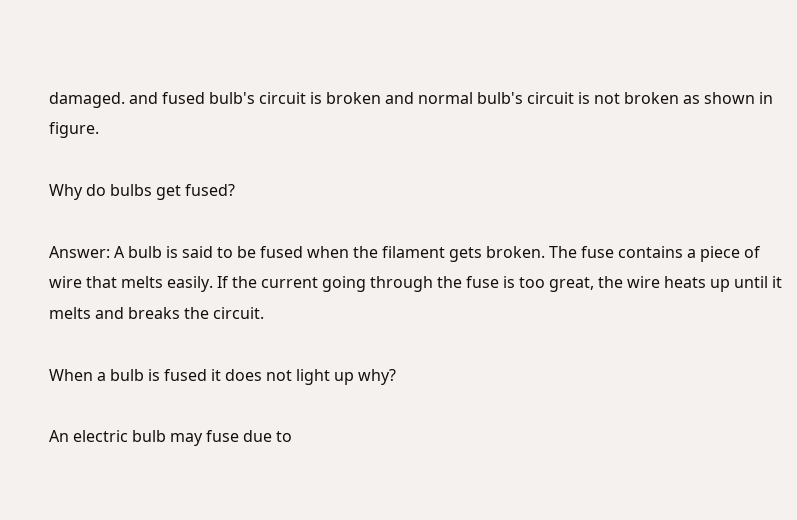damaged. and fused bulb's circuit is broken and normal bulb's circuit is not broken as shown in figure.

Why do bulbs get fused?

Answer: A bulb is said to be fused when the filament gets broken. The fuse contains a piece of wire that melts easily. If the current going through the fuse is too great, the wire heats up until it melts and breaks the circuit.

When a bulb is fused it does not light up why?

An electric bulb may fuse due to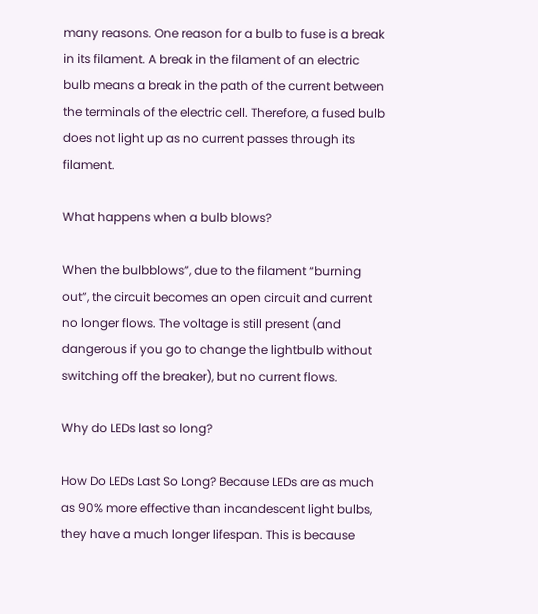many reasons. One reason for a bulb to fuse is a break in its filament. A break in the filament of an electric bulb means a break in the path of the current between the terminals of the electric cell. Therefore, a fused bulb does not light up as no current passes through its filament.

What happens when a bulb blows?

When the bulbblows”, due to the filament “burning out”, the circuit becomes an open circuit and current no longer flows. The voltage is still present (and dangerous if you go to change the lightbulb without switching off the breaker), but no current flows.

Why do LEDs last so long?

How Do LEDs Last So Long? Because LEDs are as much as 90% more effective than incandescent light bulbs, they have a much longer lifespan. This is because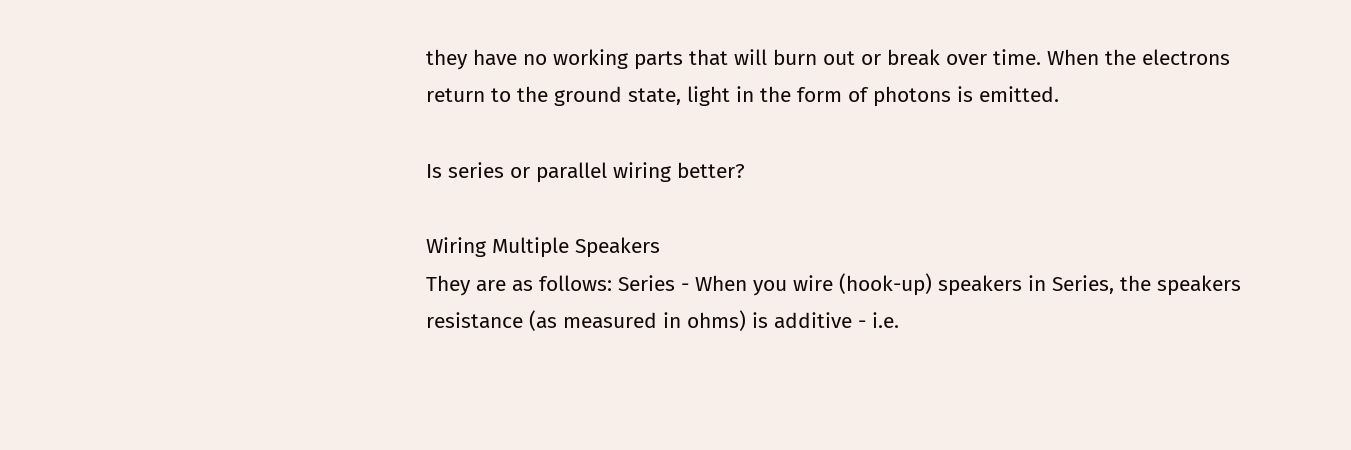they have no working parts that will burn out or break over time. When the electrons return to the ground state, light in the form of photons is emitted.

Is series or parallel wiring better?

Wiring Multiple Speakers
They are as follows: Series - When you wire (hook-up) speakers in Series, the speakers resistance (as measured in ohms) is additive - i.e.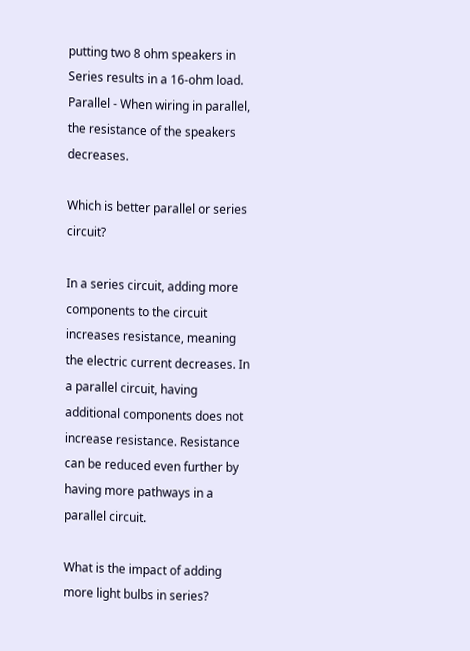putting two 8 ohm speakers in Series results in a 16-ohm load. Parallel - When wiring in parallel, the resistance of the speakers decreases.

Which is better parallel or series circuit?

In a series circuit, adding more components to the circuit increases resistance, meaning the electric current decreases. In a parallel circuit, having additional components does not increase resistance. Resistance can be reduced even further by having more pathways in a parallel circuit.

What is the impact of adding more light bulbs in series?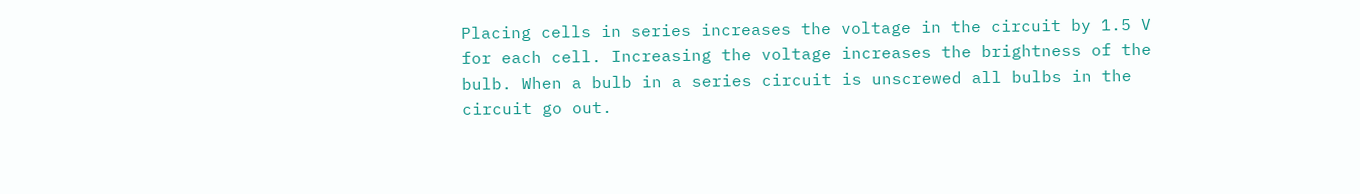Placing cells in series increases the voltage in the circuit by 1.5 V for each cell. Increasing the voltage increases the brightness of the bulb. When a bulb in a series circuit is unscrewed all bulbs in the circuit go out.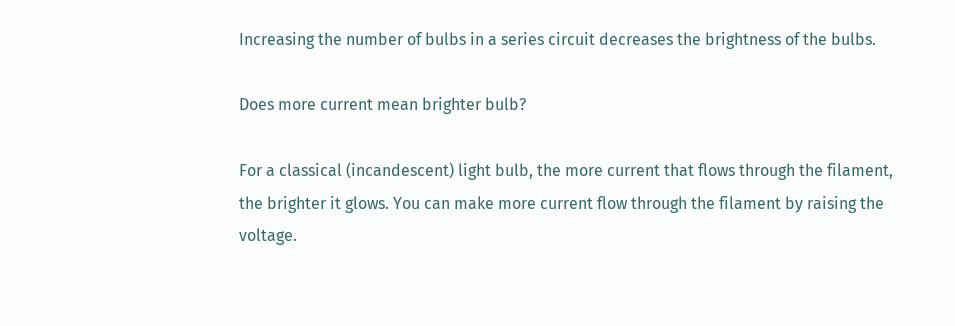Increasing the number of bulbs in a series circuit decreases the brightness of the bulbs.

Does more current mean brighter bulb?

For a classical (incandescent) light bulb, the more current that flows through the filament, the brighter it glows. You can make more current flow through the filament by raising the voltage.